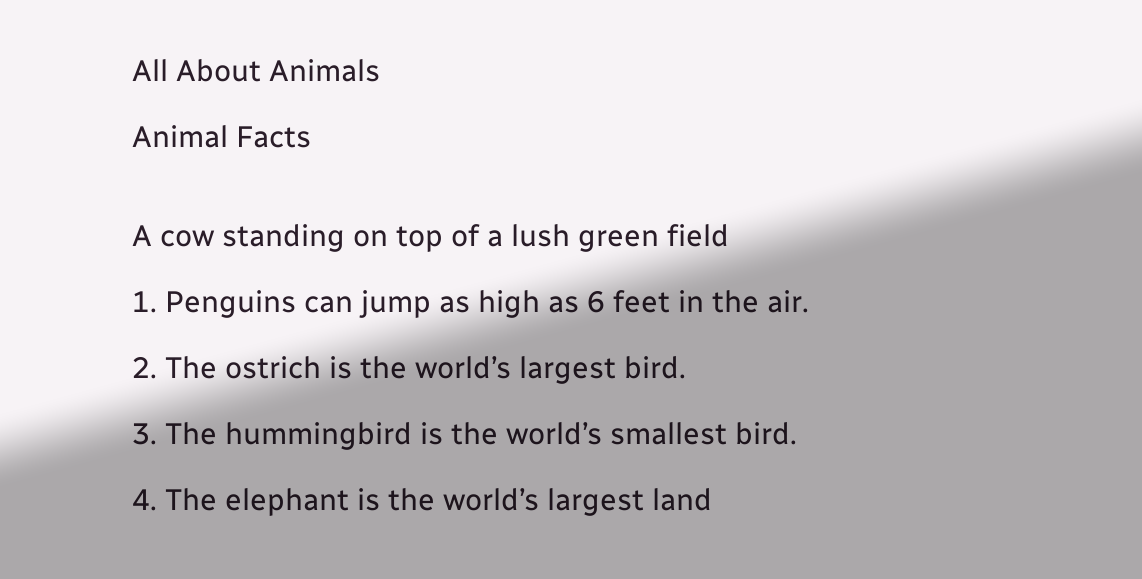All About Animals

Animal Facts


A cow standing on top of a lush green field

1. Penguins can jump as high as 6 feet in the air.

2. The ostrich is the world’s largest bird.

3. The hummingbird is the world’s smallest bird.

4. The elephant is the world’s largest land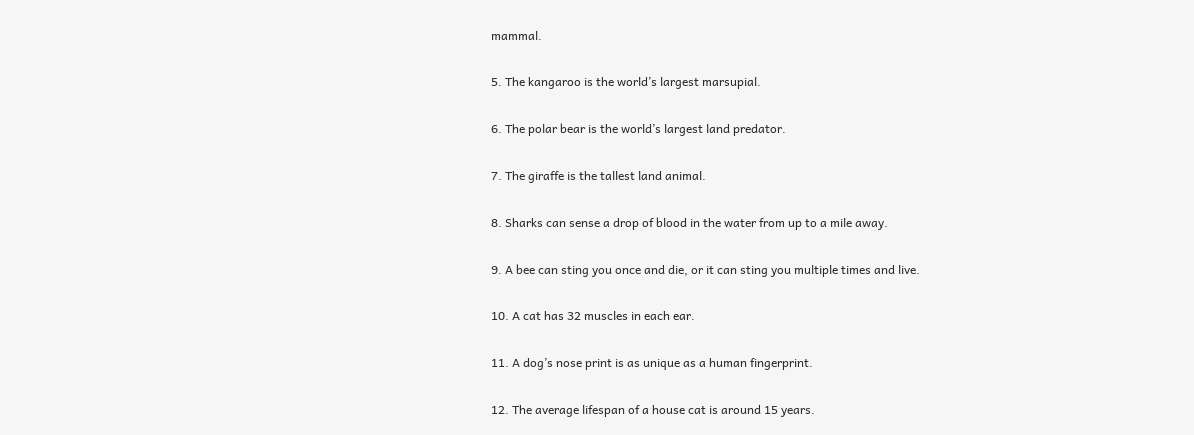mammal.

5. The kangaroo is the world’s largest marsupial.

6. The polar bear is the world’s largest land predator.

7. The giraffe is the tallest land animal.

8. Sharks can sense a drop of blood in the water from up to a mile away.

9. A bee can sting you once and die, or it can sting you multiple times and live.

10. A cat has 32 muscles in each ear.

11. A dog’s nose print is as unique as a human fingerprint.

12. The average lifespan of a house cat is around 15 years.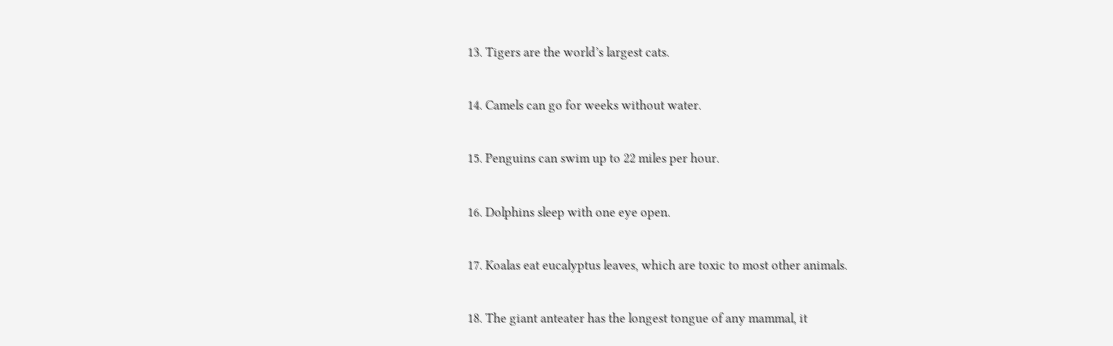13. Tigers are the world’s largest cats.

14. Camels can go for weeks without water.

15. Penguins can swim up to 22 miles per hour.

16. Dolphins sleep with one eye open.

17. Koalas eat eucalyptus leaves, which are toxic to most other animals.

18. The giant anteater has the longest tongue of any mammal, it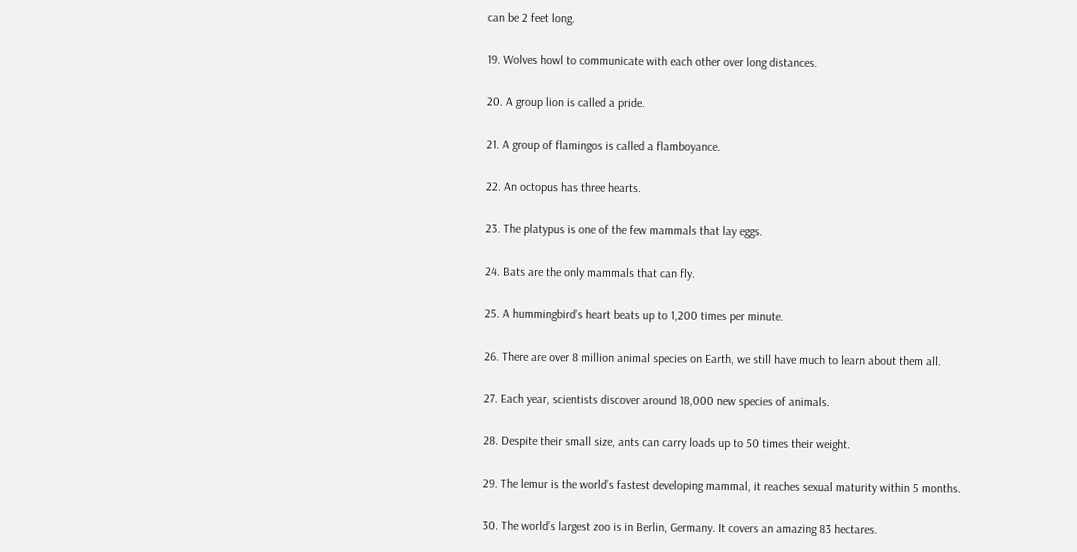can be 2 feet long.

19. Wolves howl to communicate with each other over long distances.

20. A group lion is called a pride.

21. A group of flamingos is called a flamboyance.

22. An octopus has three hearts.

23. The platypus is one of the few mammals that lay eggs.

24. Bats are the only mammals that can fly.

25. A hummingbird’s heart beats up to 1,200 times per minute.

26. There are over 8 million animal species on Earth, we still have much to learn about them all.

27. Each year, scientists discover around 18,000 new species of animals.

28. Despite their small size, ants can carry loads up to 50 times their weight.

29. The lemur is the world’s fastest developing mammal, it reaches sexual maturity within 5 months.

30. The world’s largest zoo is in Berlin, Germany. It covers an amazing 83 hectares.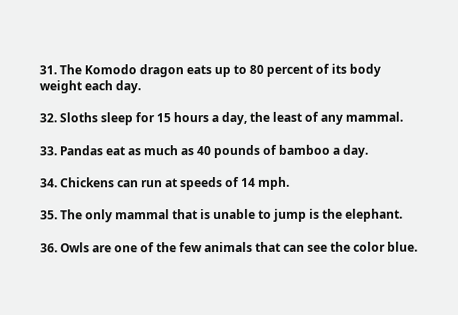31. The Komodo dragon eats up to 80 percent of its body weight each day.

32. Sloths sleep for 15 hours a day, the least of any mammal.

33. Pandas eat as much as 40 pounds of bamboo a day.

34. Chickens can run at speeds of 14 mph.

35. The only mammal that is unable to jump is the elephant.

36. Owls are one of the few animals that can see the color blue.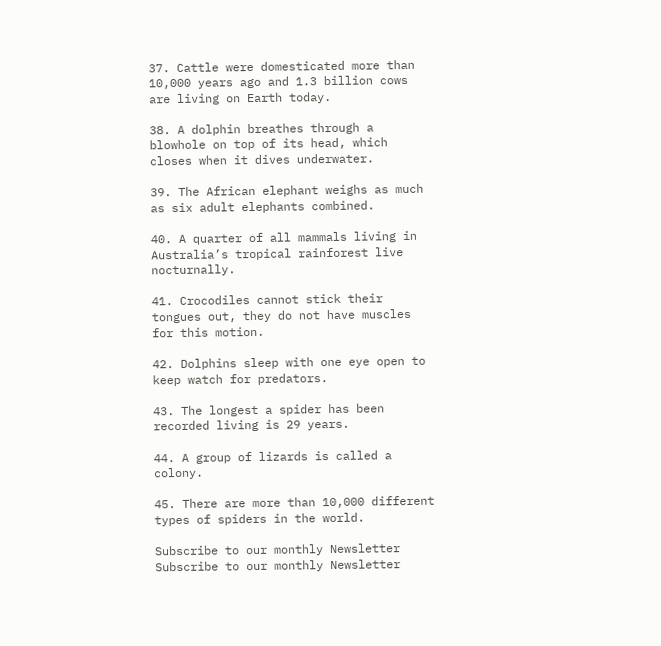37. Cattle were domesticated more than 10,000 years ago and 1.3 billion cows are living on Earth today.

38. A dolphin breathes through a blowhole on top of its head, which closes when it dives underwater.

39. The African elephant weighs as much as six adult elephants combined.

40. A quarter of all mammals living in Australia’s tropical rainforest live nocturnally.

41. Crocodiles cannot stick their tongues out, they do not have muscles for this motion.

42. Dolphins sleep with one eye open to keep watch for predators.

43. The longest a spider has been recorded living is 29 years.

44. A group of lizards is called a colony.

45. There are more than 10,000 different types of spiders in the world.

Subscribe to our monthly Newsletter
Subscribe to our monthly Newsletter